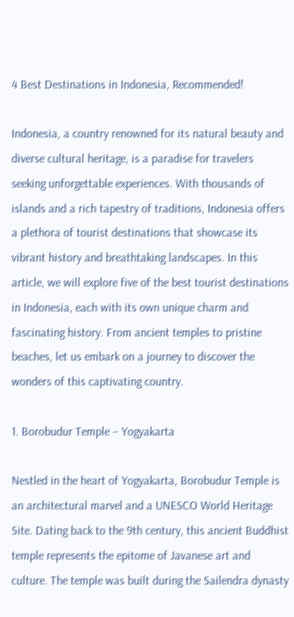4 Best Destinations in Indonesia, Recommended!

Indonesia, a country renowned for its natural beauty and diverse cultural heritage, is a paradise for travelers seeking unforgettable experiences. With thousands of islands and a rich tapestry of traditions, Indonesia offers a plethora of tourist destinations that showcase its vibrant history and breathtaking landscapes. In this article, we will explore five of the best tourist destinations in Indonesia, each with its own unique charm and fascinating history. From ancient temples to pristine beaches, let us embark on a journey to discover the wonders of this captivating country.

1. Borobudur Temple – Yogyakarta

Nestled in the heart of Yogyakarta, Borobudur Temple is an architectural marvel and a UNESCO World Heritage Site. Dating back to the 9th century, this ancient Buddhist temple represents the epitome of Javanese art and culture. The temple was built during the Sailendra dynasty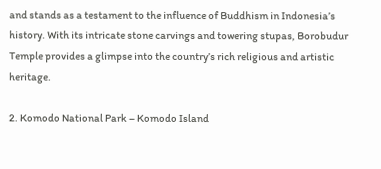and stands as a testament to the influence of Buddhism in Indonesia’s history. With its intricate stone carvings and towering stupas, Borobudur Temple provides a glimpse into the country’s rich religious and artistic heritage.

2. Komodo National Park – Komodo Island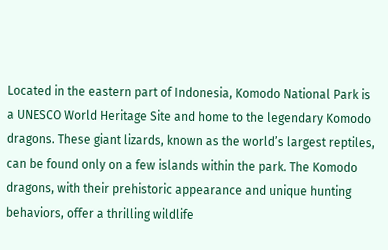Located in the eastern part of Indonesia, Komodo National Park is a UNESCO World Heritage Site and home to the legendary Komodo dragons. These giant lizards, known as the world’s largest reptiles, can be found only on a few islands within the park. The Komodo dragons, with their prehistoric appearance and unique hunting behaviors, offer a thrilling wildlife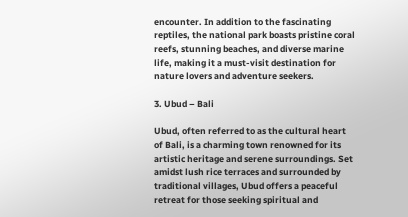encounter. In addition to the fascinating reptiles, the national park boasts pristine coral reefs, stunning beaches, and diverse marine life, making it a must-visit destination for nature lovers and adventure seekers.

3. Ubud – Bali

Ubud, often referred to as the cultural heart of Bali, is a charming town renowned for its artistic heritage and serene surroundings. Set amidst lush rice terraces and surrounded by traditional villages, Ubud offers a peaceful retreat for those seeking spiritual and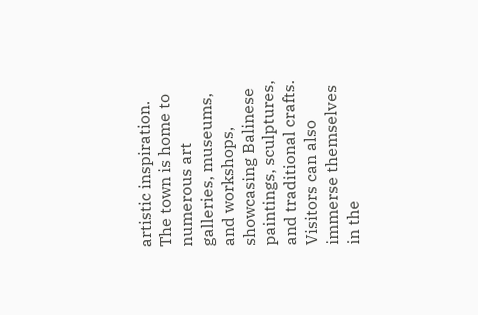artistic inspiration. The town is home to numerous art galleries, museums, and workshops, showcasing Balinese paintings, sculptures, and traditional crafts. Visitors can also immerse themselves in the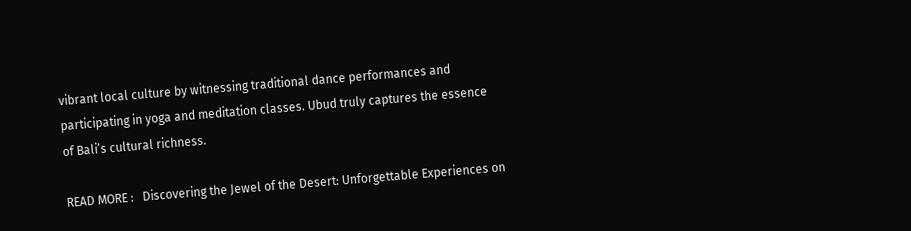vibrant local culture by witnessing traditional dance performances and participating in yoga and meditation classes. Ubud truly captures the essence of Bali’s cultural richness.

READ MORE :   Discovering the Jewel of the Desert: Unforgettable Experiences on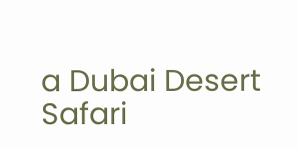a Dubai Desert Safari